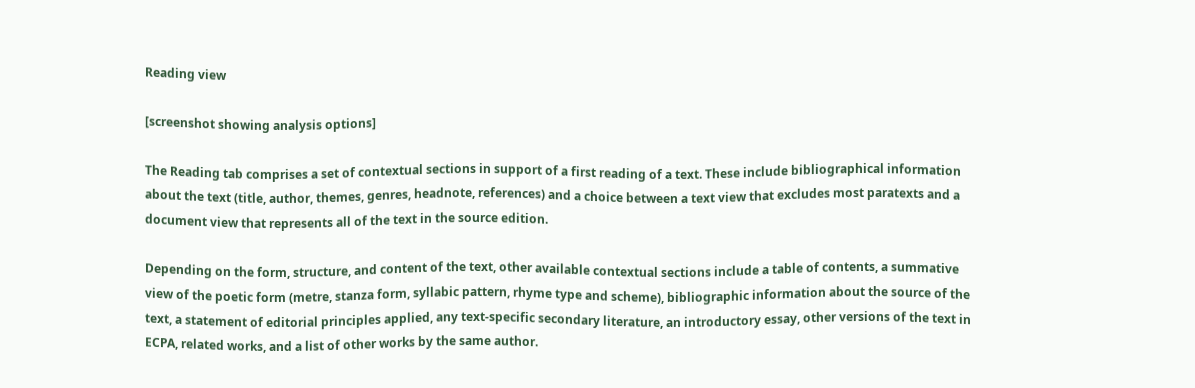Reading view

[screenshot showing analysis options]

The Reading tab comprises a set of contextual sections in support of a first reading of a text. These include bibliographical information about the text (title, author, themes, genres, headnote, references) and a choice between a text view that excludes most paratexts and a document view that represents all of the text in the source edition.

Depending on the form, structure, and content of the text, other available contextual sections include a table of contents, a summative view of the poetic form (metre, stanza form, syllabic pattern, rhyme type and scheme), bibliographic information about the source of the text, a statement of editorial principles applied, any text-specific secondary literature, an introductory essay, other versions of the text in ECPA, related works, and a list of other works by the same author.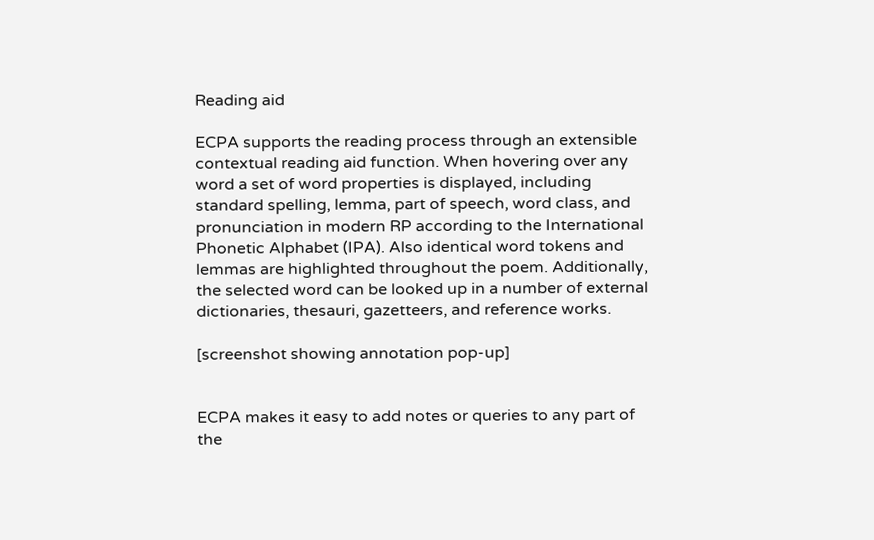Reading aid

ECPA supports the reading process through an extensible contextual reading aid function. When hovering over any word a set of word properties is displayed, including standard spelling, lemma, part of speech, word class, and pronunciation in modern RP according to the International Phonetic Alphabet (IPA). Also identical word tokens and lemmas are highlighted throughout the poem. Additionally, the selected word can be looked up in a number of external dictionaries, thesauri, gazetteers, and reference works.

[screenshot showing annotation pop-up]


ECPA makes it easy to add notes or queries to any part of the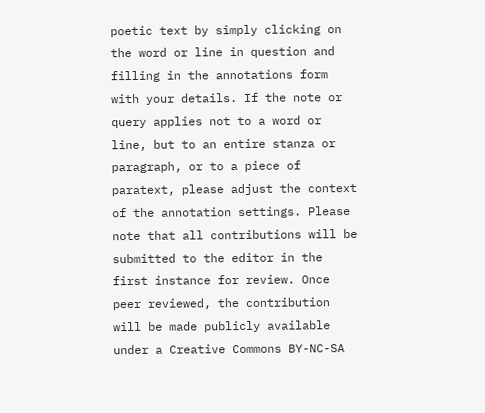poetic text by simply clicking on the word or line in question and filling in the annotations form with your details. If the note or query applies not to a word or line, but to an entire stanza or paragraph, or to a piece of paratext, please adjust the context of the annotation settings. Please note that all contributions will be submitted to the editor in the first instance for review. Once peer reviewed, the contribution will be made publicly available under a Creative Commons BY-NC-SA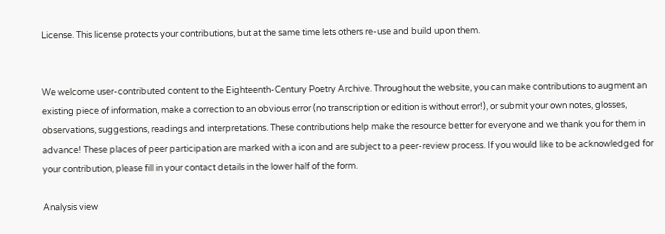License. This license protects your contributions, but at the same time lets others re-use and build upon them.


We welcome user-contributed content to the Eighteenth-Century Poetry Archive. Throughout the website, you can make contributions to augment an existing piece of information, make a correction to an obvious error (no transcription or edition is without error!), or submit your own notes, glosses, observations, suggestions, readings and interpretations. These contributions help make the resource better for everyone and we thank you for them in advance! These places of peer participation are marked with a icon and are subject to a peer-review process. If you would like to be acknowledged for your contribution, please fill in your contact details in the lower half of the form.

Analysis view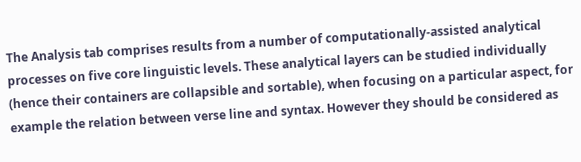The Analysis tab comprises results from a number of computationally-assisted analytical processes on five core linguistic levels. These analytical layers can be studied individually (hence their containers are collapsible and sortable), when focusing on a particular aspect, for example the relation between verse line and syntax. However they should be considered as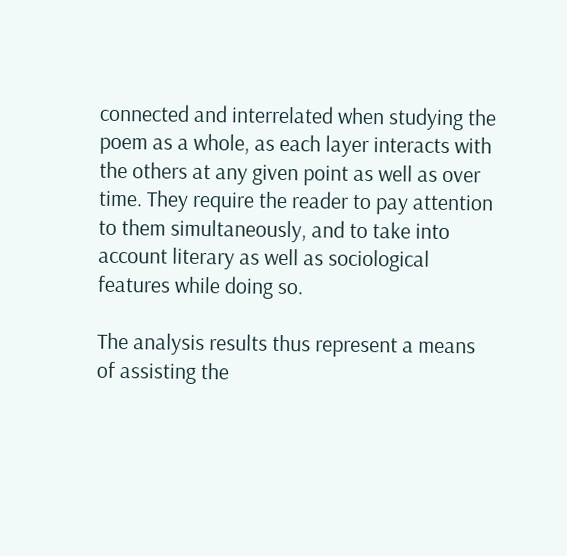connected and interrelated when studying the poem as a whole, as each layer interacts with the others at any given point as well as over time. They require the reader to pay attention to them simultaneously, and to take into account literary as well as sociological features while doing so.

The analysis results thus represent a means of assisting the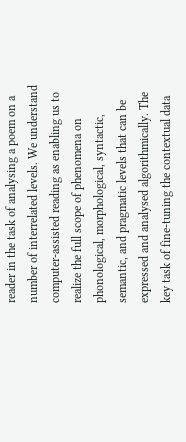reader in the task of analysing a poem on a number of interrelated levels. We understand computer-assisted reading as enabling us to realize the full scope of phenomena on phonological, morphological, syntactic, semantic, and pragmatic levels that can be expressed and analysed algorithmically. The key task of fine-tuning the contextual data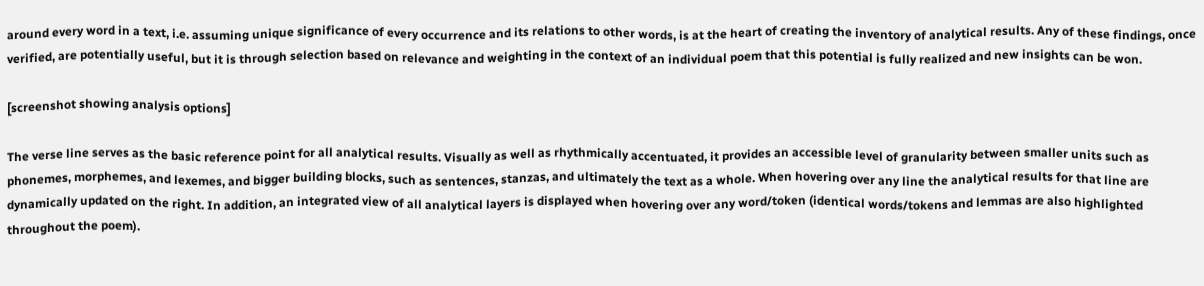around every word in a text, i.e. assuming unique significance of every occurrence and its relations to other words, is at the heart of creating the inventory of analytical results. Any of these findings, once verified, are potentially useful, but it is through selection based on relevance and weighting in the context of an individual poem that this potential is fully realized and new insights can be won.

[screenshot showing analysis options]

The verse line serves as the basic reference point for all analytical results. Visually as well as rhythmically accentuated, it provides an accessible level of granularity between smaller units such as phonemes, morphemes, and lexemes, and bigger building blocks, such as sentences, stanzas, and ultimately the text as a whole. When hovering over any line the analytical results for that line are dynamically updated on the right. In addition, an integrated view of all analytical layers is displayed when hovering over any word/token (identical words/tokens and lemmas are also highlighted throughout the poem).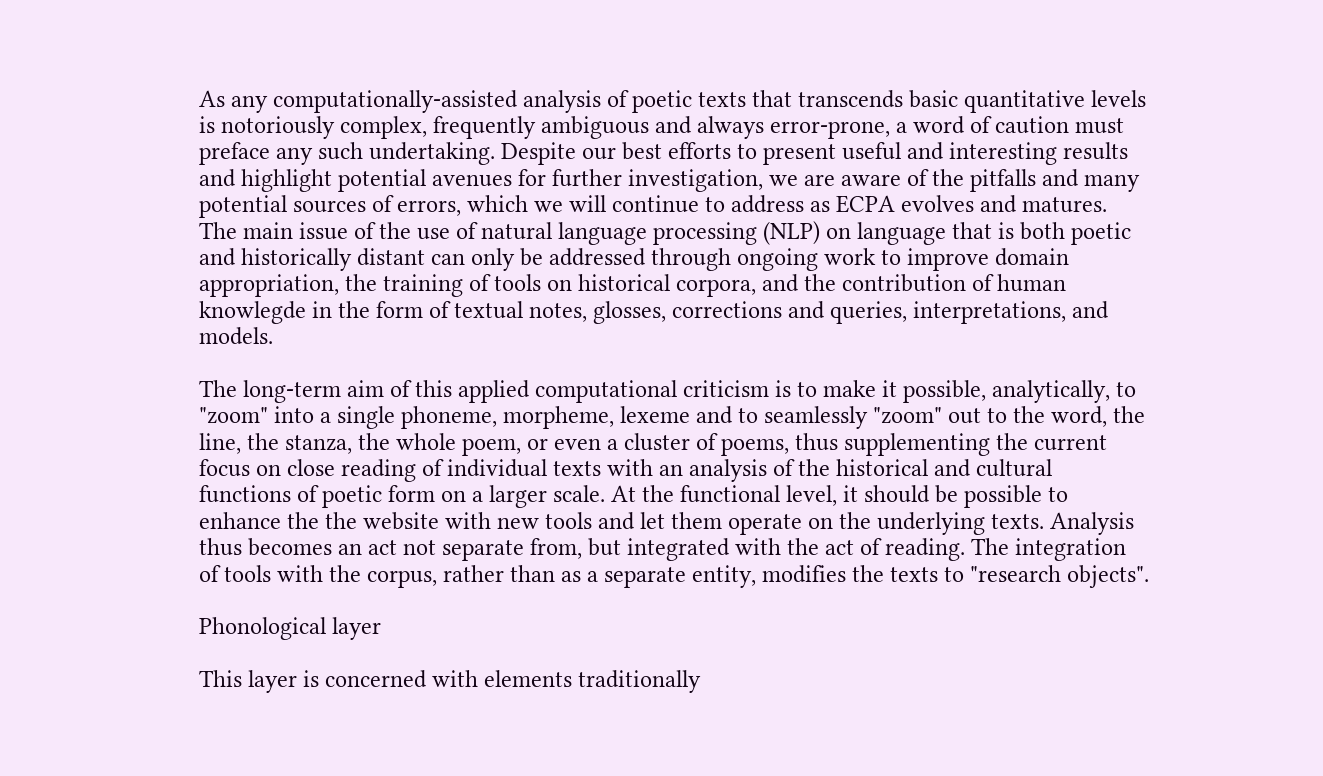As any computationally-assisted analysis of poetic texts that transcends basic quantitative levels is notoriously complex, frequently ambiguous and always error-prone, a word of caution must preface any such undertaking. Despite our best efforts to present useful and interesting results and highlight potential avenues for further investigation, we are aware of the pitfalls and many potential sources of errors, which we will continue to address as ECPA evolves and matures. The main issue of the use of natural language processing (NLP) on language that is both poetic and historically distant can only be addressed through ongoing work to improve domain appropriation, the training of tools on historical corpora, and the contribution of human knowlegde in the form of textual notes, glosses, corrections and queries, interpretations, and models.

The long-term aim of this applied computational criticism is to make it possible, analytically, to "zoom" into a single phoneme, morpheme, lexeme and to seamlessly "zoom" out to the word, the line, the stanza, the whole poem, or even a cluster of poems, thus supplementing the current focus on close reading of individual texts with an analysis of the historical and cultural functions of poetic form on a larger scale. At the functional level, it should be possible to enhance the the website with new tools and let them operate on the underlying texts. Analysis thus becomes an act not separate from, but integrated with the act of reading. The integration of tools with the corpus, rather than as a separate entity, modifies the texts to "research objects".

Phonological layer

This layer is concerned with elements traditionally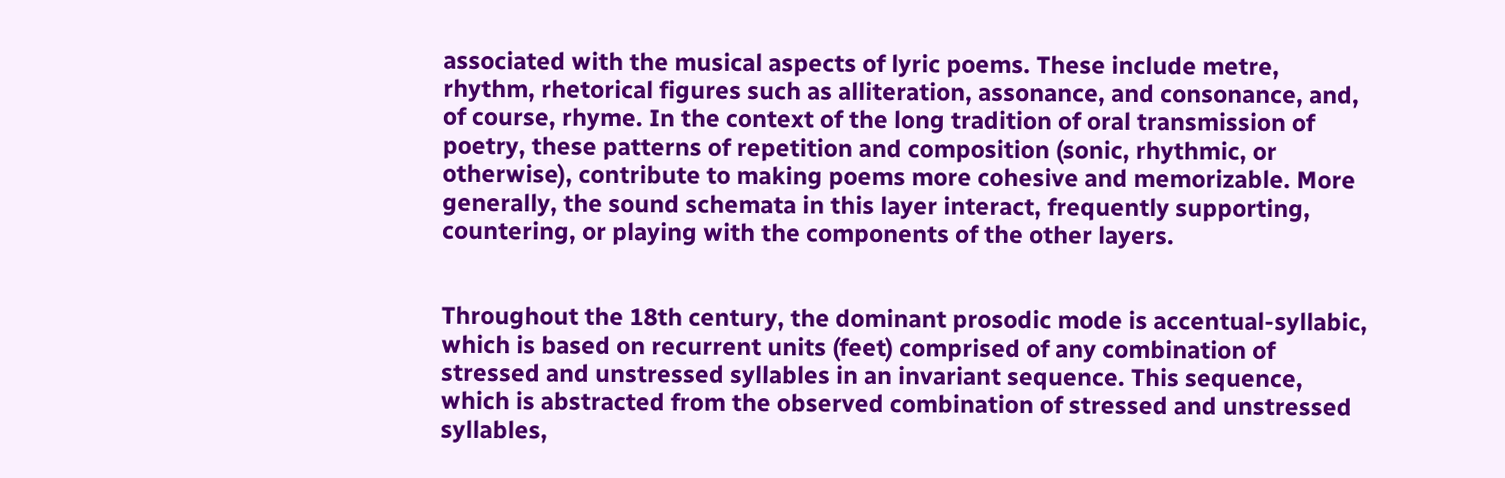associated with the musical aspects of lyric poems. These include metre, rhythm, rhetorical figures such as alliteration, assonance, and consonance, and, of course, rhyme. In the context of the long tradition of oral transmission of poetry, these patterns of repetition and composition (sonic, rhythmic, or otherwise), contribute to making poems more cohesive and memorizable. More generally, the sound schemata in this layer interact, frequently supporting, countering, or playing with the components of the other layers.


Throughout the 18th century, the dominant prosodic mode is accentual-syllabic, which is based on recurrent units (feet) comprised of any combination of stressed and unstressed syllables in an invariant sequence. This sequence, which is abstracted from the observed combination of stressed and unstressed syllables,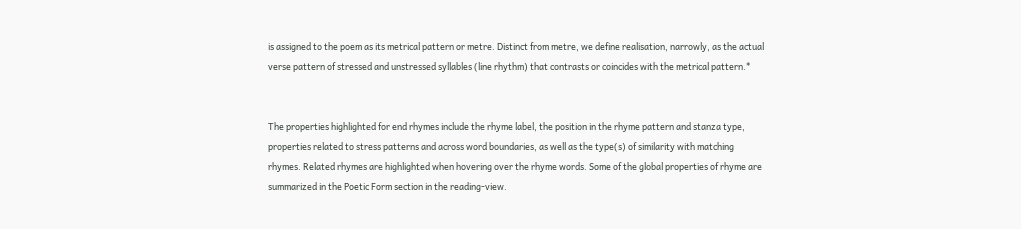is assigned to the poem as its metrical pattern or metre. Distinct from metre, we define realisation, narrowly, as the actual verse pattern of stressed and unstressed syllables (line rhythm) that contrasts or coincides with the metrical pattern.*


The properties highlighted for end rhymes include the rhyme label, the position in the rhyme pattern and stanza type, properties related to stress patterns and across word boundaries, as well as the type(s) of similarity with matching rhymes. Related rhymes are highlighted when hovering over the rhyme words. Some of the global properties of rhyme are summarized in the Poetic Form section in the reading-view.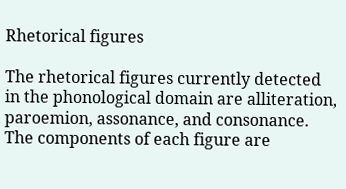Rhetorical figures

The rhetorical figures currently detected in the phonological domain are alliteration, paroemion, assonance, and consonance. The components of each figure are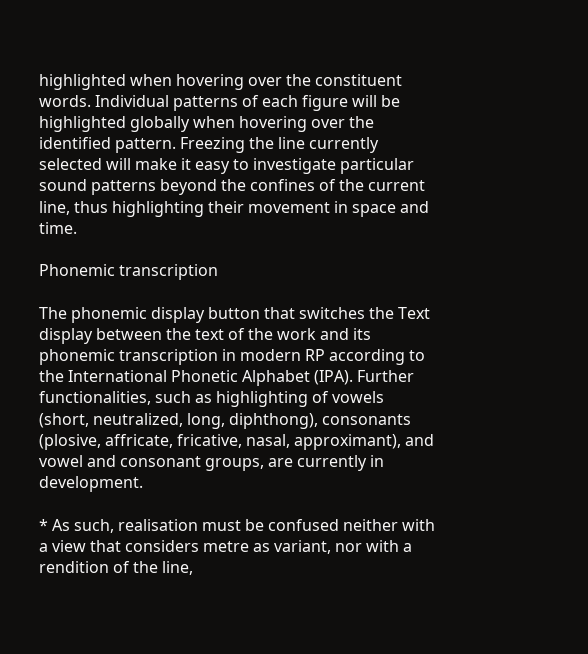highlighted when hovering over the constituent words. Individual patterns of each figure will be highlighted globally when hovering over the identified pattern. Freezing the line currently selected will make it easy to investigate particular sound patterns beyond the confines of the current line, thus highlighting their movement in space and time.

Phonemic transcription

The phonemic display button that switches the Text display between the text of the work and its phonemic transcription in modern RP according to the International Phonetic Alphabet (IPA). Further functionalities, such as highlighting of vowels (short, neutralized, long, diphthong), consonants (plosive, affricate, fricative, nasal, approximant), and vowel and consonant groups, are currently in development.

* As such, realisation must be confused neither with a view that considers metre as variant, nor with a rendition of the line,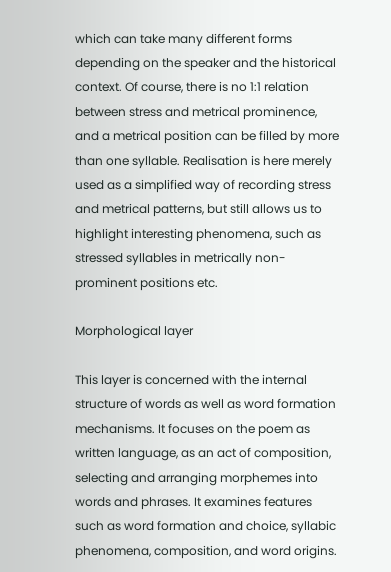which can take many different forms depending on the speaker and the historical context. Of course, there is no 1:1 relation between stress and metrical prominence, and a metrical position can be filled by more than one syllable. Realisation is here merely used as a simplified way of recording stress and metrical patterns, but still allows us to highlight interesting phenomena, such as stressed syllables in metrically non-prominent positions etc.

Morphological layer

This layer is concerned with the internal structure of words as well as word formation mechanisms. It focuses on the poem as written language, as an act of composition, selecting and arranging morphemes into words and phrases. It examines features such as word formation and choice, syllabic phenomena, composition, and word origins.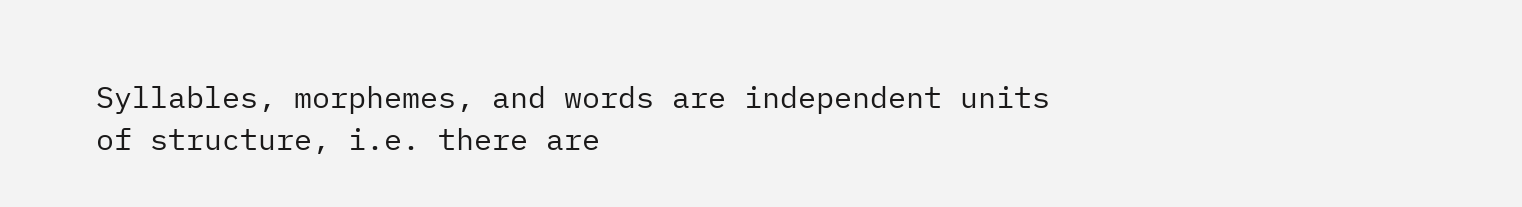Syllables, morphemes, and words are independent units of structure, i.e. there are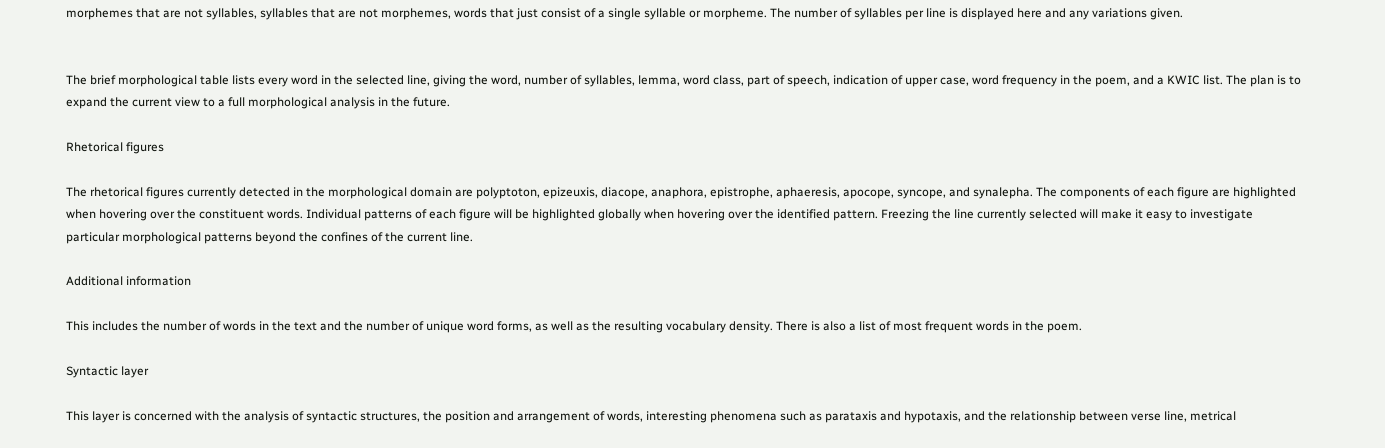morphemes that are not syllables, syllables that are not morphemes, words that just consist of a single syllable or morpheme. The number of syllables per line is displayed here and any variations given.


The brief morphological table lists every word in the selected line, giving the word, number of syllables, lemma, word class, part of speech, indication of upper case, word frequency in the poem, and a KWIC list. The plan is to expand the current view to a full morphological analysis in the future.

Rhetorical figures

The rhetorical figures currently detected in the morphological domain are polyptoton, epizeuxis, diacope, anaphora, epistrophe, aphaeresis, apocope, syncope, and synalepha. The components of each figure are highlighted when hovering over the constituent words. Individual patterns of each figure will be highlighted globally when hovering over the identified pattern. Freezing the line currently selected will make it easy to investigate particular morphological patterns beyond the confines of the current line.

Additional information

This includes the number of words in the text and the number of unique word forms, as well as the resulting vocabulary density. There is also a list of most frequent words in the poem.

Syntactic layer

This layer is concerned with the analysis of syntactic structures, the position and arrangement of words, interesting phenomena such as parataxis and hypotaxis, and the relationship between verse line, metrical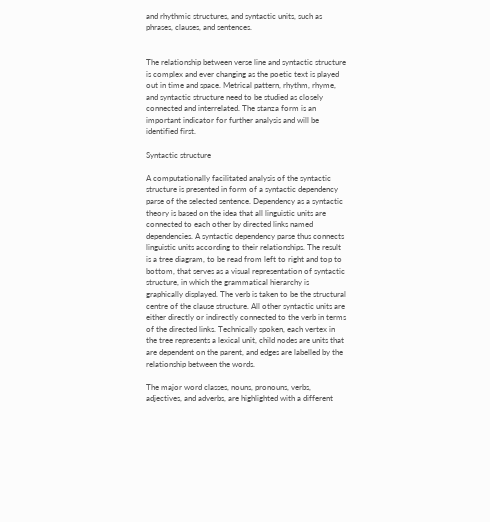and rhythmic structures, and syntactic units, such as phrases, clauses, and sentences.


The relationship between verse line and syntactic structure is complex and ever changing as the poetic text is played out in time and space. Metrical pattern, rhythm, rhyme, and syntactic structure need to be studied as closely connected and interrelated. The stanza form is an important indicator for further analysis and will be identified first.

Syntactic structure

A computationally facilitated analysis of the syntactic structure is presented in form of a syntactic dependency parse of the selected sentence. Dependency as a syntactic theory is based on the idea that all linguistic units are connected to each other by directed links named dependencies. A syntactic dependency parse thus connects linguistic units according to their relationships. The result is a tree diagram, to be read from left to right and top to bottom, that serves as a visual representation of syntactic structure, in which the grammatical hierarchy is graphically displayed. The verb is taken to be the structural centre of the clause structure. All other syntactic units are either directly or indirectly connected to the verb in terms of the directed links. Technically spoken, each vertex in the tree represents a lexical unit, child nodes are units that are dependent on the parent, and edges are labelled by the relationship between the words.

The major word classes, nouns, pronouns, verbs, adjectives, and adverbs, are highlighted with a different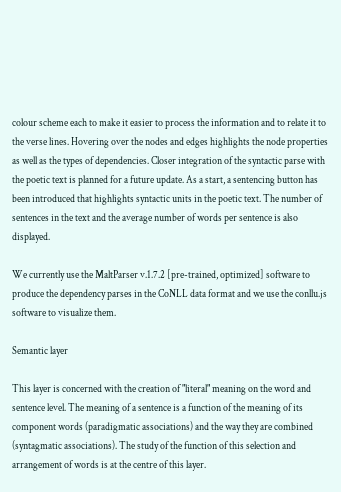colour scheme each to make it easier to process the information and to relate it to the verse lines. Hovering over the nodes and edges highlights the node properties as well as the types of dependencies. Closer integration of the syntactic parse with the poetic text is planned for a future update. As a start, a sentencing button has been introduced that highlights syntactic units in the poetic text. The number of sentences in the text and the average number of words per sentence is also displayed.

We currently use the MaltParser v.1.7.2 [pre-trained, optimized] software to produce the dependency parses in the CoNLL data format and we use the conllu.js software to visualize them.

Semantic layer

This layer is concerned with the creation of "literal" meaning on the word and sentence level. The meaning of a sentence is a function of the meaning of its component words (paradigmatic associations) and the way they are combined (syntagmatic associations). The study of the function of this selection and arrangement of words is at the centre of this layer.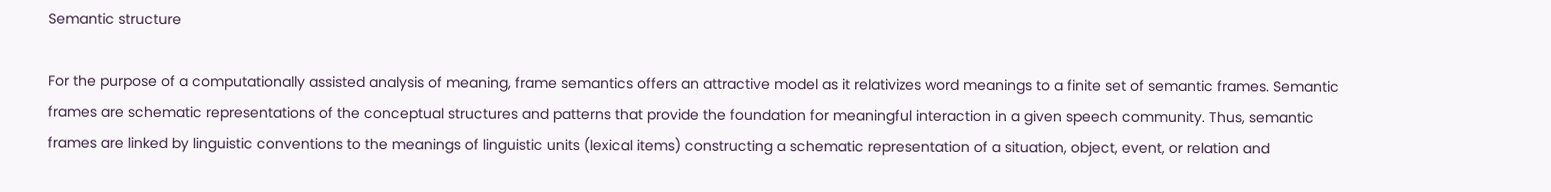Semantic structure

For the purpose of a computationally assisted analysis of meaning, frame semantics offers an attractive model as it relativizes word meanings to a finite set of semantic frames. Semantic frames are schematic representations of the conceptual structures and patterns that provide the foundation for meaningful interaction in a given speech community. Thus, semantic frames are linked by linguistic conventions to the meanings of linguistic units (lexical items) constructing a schematic representation of a situation, object, event, or relation and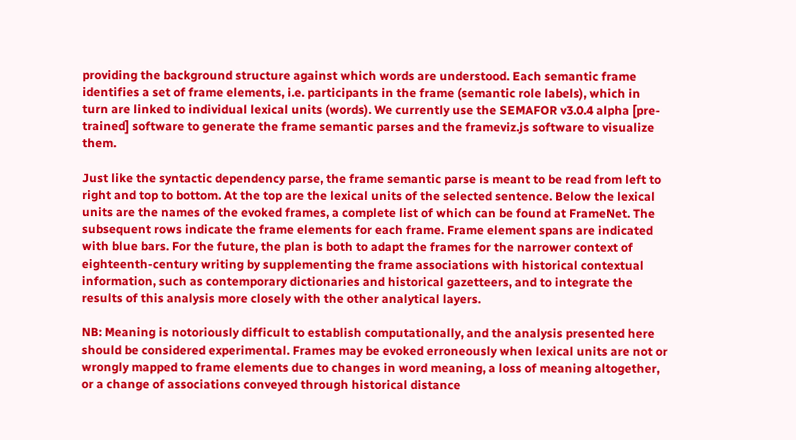providing the background structure against which words are understood. Each semantic frame identifies a set of frame elements, i.e. participants in the frame (semantic role labels), which in turn are linked to individual lexical units (words). We currently use the SEMAFOR v3.0.4 alpha [pre-trained] software to generate the frame semantic parses and the frameviz.js software to visualize them.

Just like the syntactic dependency parse, the frame semantic parse is meant to be read from left to right and top to bottom. At the top are the lexical units of the selected sentence. Below the lexical units are the names of the evoked frames, a complete list of which can be found at FrameNet. The subsequent rows indicate the frame elements for each frame. Frame element spans are indicated with blue bars. For the future, the plan is both to adapt the frames for the narrower context of eighteenth-century writing by supplementing the frame associations with historical contextual information, such as contemporary dictionaries and historical gazetteers, and to integrate the results of this analysis more closely with the other analytical layers.

NB: Meaning is notoriously difficult to establish computationally, and the analysis presented here should be considered experimental. Frames may be evoked erroneously when lexical units are not or wrongly mapped to frame elements due to changes in word meaning, a loss of meaning altogether, or a change of associations conveyed through historical distance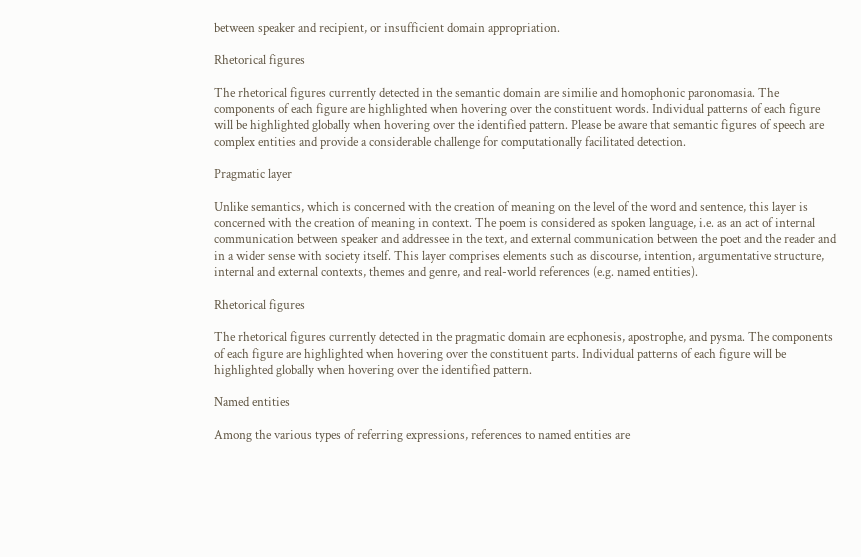between speaker and recipient, or insufficient domain appropriation.

Rhetorical figures

The rhetorical figures currently detected in the semantic domain are similie and homophonic paronomasia. The components of each figure are highlighted when hovering over the constituent words. Individual patterns of each figure will be highlighted globally when hovering over the identified pattern. Please be aware that semantic figures of speech are complex entities and provide a considerable challenge for computationally facilitated detection.

Pragmatic layer

Unlike semantics, which is concerned with the creation of meaning on the level of the word and sentence, this layer is concerned with the creation of meaning in context. The poem is considered as spoken language, i.e. as an act of internal communication between speaker and addressee in the text, and external communication between the poet and the reader and in a wider sense with society itself. This layer comprises elements such as discourse, intention, argumentative structure, internal and external contexts, themes and genre, and real-world references (e.g. named entities).

Rhetorical figures

The rhetorical figures currently detected in the pragmatic domain are ecphonesis, apostrophe, and pysma. The components of each figure are highlighted when hovering over the constituent parts. Individual patterns of each figure will be highlighted globally when hovering over the identified pattern.

Named entities

Among the various types of referring expressions, references to named entities are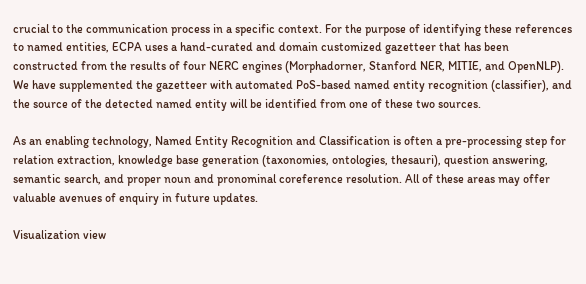crucial to the communication process in a specific context. For the purpose of identifying these references to named entities, ECPA uses a hand-curated and domain customized gazetteer that has been constructed from the results of four NERC engines (Morphadorner, Stanford NER, MITIE, and OpenNLP). We have supplemented the gazetteer with automated PoS-based named entity recognition (classifier), and the source of the detected named entity will be identified from one of these two sources.

As an enabling technology, Named Entity Recognition and Classification is often a pre-processing step for relation extraction, knowledge base generation (taxonomies, ontologies, thesauri), question answering, semantic search, and proper noun and pronominal coreference resolution. All of these areas may offer valuable avenues of enquiry in future updates.

Visualization view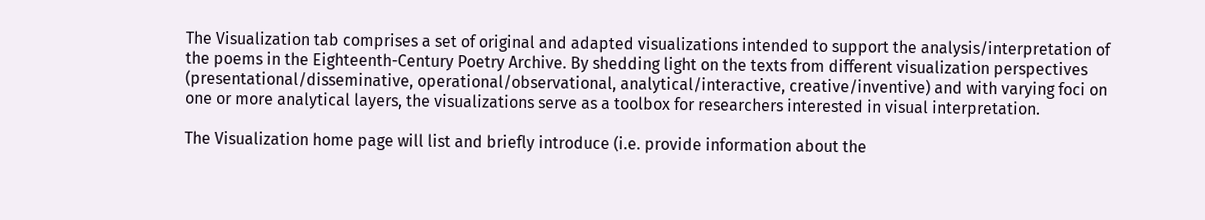The Visualization tab comprises a set of original and adapted visualizations intended to support the analysis/interpretation of the poems in the Eighteenth-Century Poetry Archive. By shedding light on the texts from different visualization perspectives (presentational/disseminative, operational/observational, analytical/interactive, creative/inventive) and with varying foci on one or more analytical layers, the visualizations serve as a toolbox for researchers interested in visual interpretation.

The Visualization home page will list and briefly introduce (i.e. provide information about the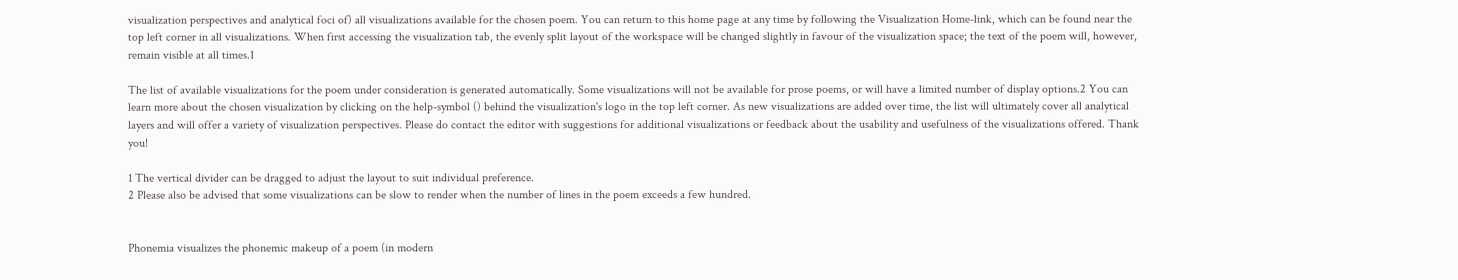visualization perspectives and analytical foci of) all visualizations available for the chosen poem. You can return to this home page at any time by following the Visualization Home-link, which can be found near the top left corner in all visualizations. When first accessing the visualization tab, the evenly split layout of the workspace will be changed slightly in favour of the visualization space; the text of the poem will, however, remain visible at all times.1

The list of available visualizations for the poem under consideration is generated automatically. Some visualizations will not be available for prose poems, or will have a limited number of display options.2 You can learn more about the chosen visualization by clicking on the help-symbol () behind the visualization's logo in the top left corner. As new visualizations are added over time, the list will ultimately cover all analytical layers and will offer a variety of visualization perspectives. Please do contact the editor with suggestions for additional visualizations or feedback about the usability and usefulness of the visualizations offered. Thank you!

1 The vertical divider can be dragged to adjust the layout to suit individual preference.
2 Please also be advised that some visualizations can be slow to render when the number of lines in the poem exceeds a few hundred.


Phonemia visualizes the phonemic makeup of a poem (in modern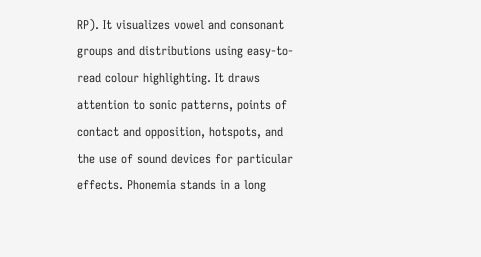RP). It visualizes vowel and consonant groups and distributions using easy-to-read colour highlighting. It draws attention to sonic patterns, points of contact and opposition, hotspots, and the use of sound devices for particular effects. Phonemia stands in a long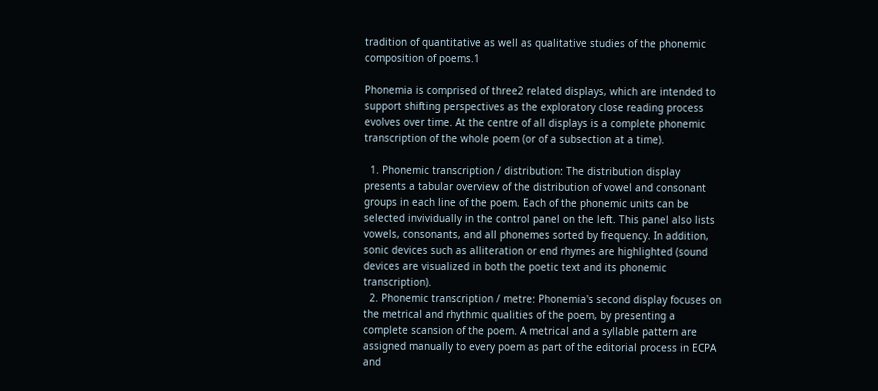tradition of quantitative as well as qualitative studies of the phonemic composition of poems.1

Phonemia is comprised of three2 related displays, which are intended to support shifting perspectives as the exploratory close reading process evolves over time. At the centre of all displays is a complete phonemic transcription of the whole poem (or of a subsection at a time).

  1. Phonemic transcription / distribution: The distribution display presents a tabular overview of the distribution of vowel and consonant groups in each line of the poem. Each of the phonemic units can be selected invividually in the control panel on the left. This panel also lists vowels, consonants, and all phonemes sorted by frequency. In addition, sonic devices such as alliteration or end rhymes are highlighted (sound devices are visualized in both the poetic text and its phonemic transcription).
  2. Phonemic transcription / metre: Phonemia's second display focuses on the metrical and rhythmic qualities of the poem, by presenting a complete scansion of the poem. A metrical and a syllable pattern are assigned manually to every poem as part of the editorial process in ECPA and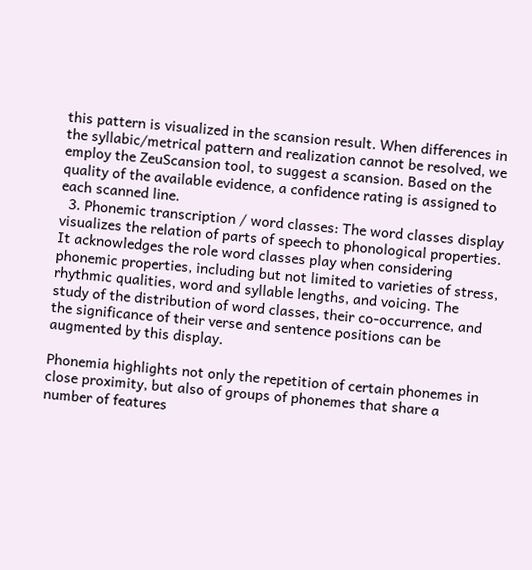this pattern is visualized in the scansion result. When differences in the syllabic/metrical pattern and realization cannot be resolved, we employ the ZeuScansion tool, to suggest a scansion. Based on the quality of the available evidence, a confidence rating is assigned to each scanned line.
  3. Phonemic transcription / word classes: The word classes display visualizes the relation of parts of speech to phonological properties. It acknowledges the role word classes play when considering phonemic properties, including but not limited to varieties of stress, rhythmic qualities, word and syllable lengths, and voicing. The study of the distribution of word classes, their co-occurrence, and the significance of their verse and sentence positions can be augmented by this display.

Phonemia highlights not only the repetition of certain phonemes in close proximity, but also of groups of phonemes that share a number of features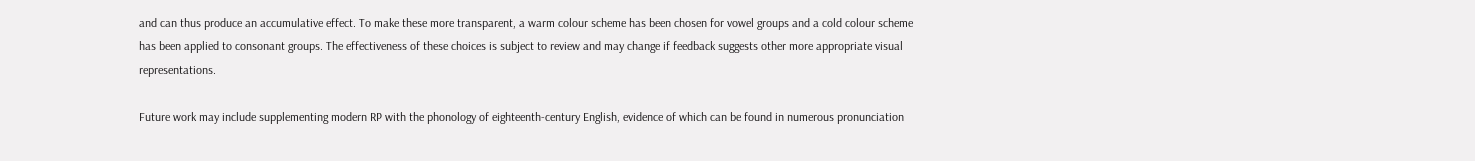and can thus produce an accumulative effect. To make these more transparent, a warm colour scheme has been chosen for vowel groups and a cold colour scheme has been applied to consonant groups. The effectiveness of these choices is subject to review and may change if feedback suggests other more appropriate visual representations.

Future work may include supplementing modern RP with the phonology of eighteenth-century English, evidence of which can be found in numerous pronunciation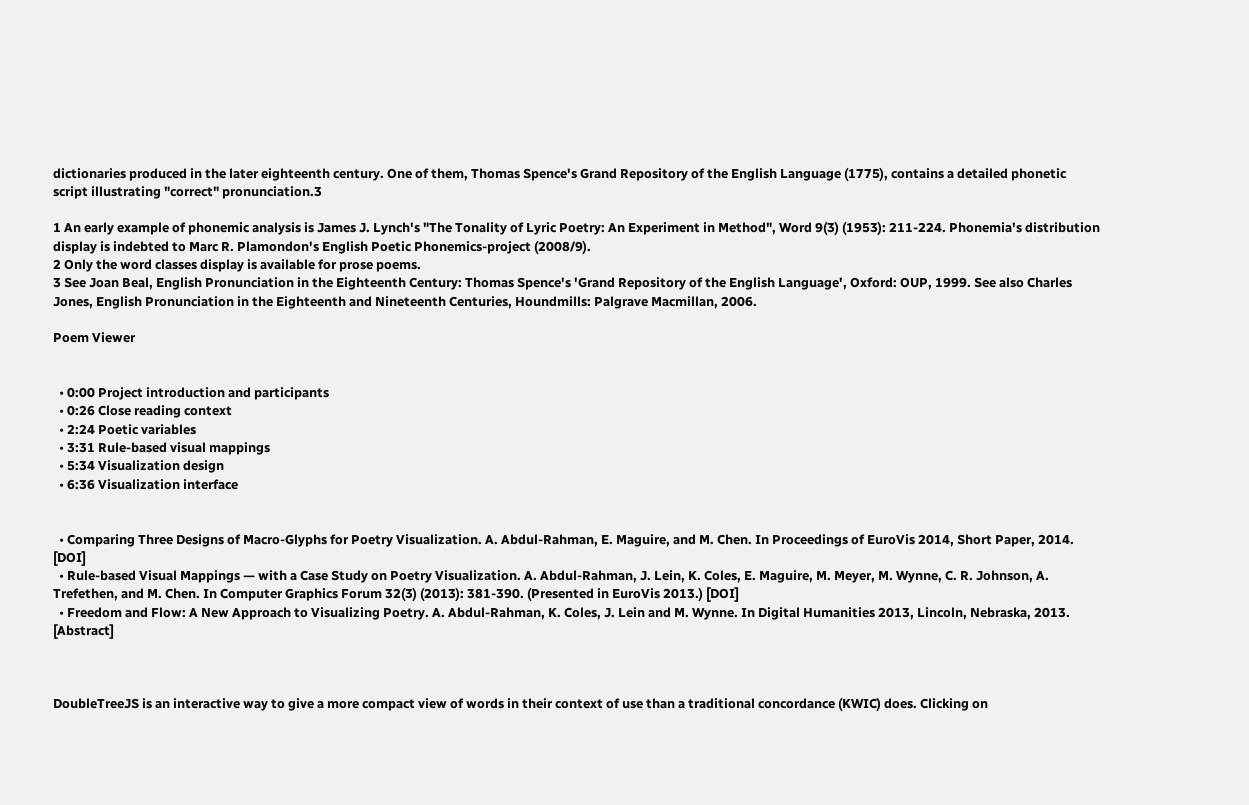dictionaries produced in the later eighteenth century. One of them, Thomas Spence's Grand Repository of the English Language (1775), contains a detailed phonetic script illustrating "correct" pronunciation.3

1 An early example of phonemic analysis is James J. Lynch's "The Tonality of Lyric Poetry: An Experiment in Method", Word 9(3) (1953): 211-224. Phonemia's distribution display is indebted to Marc R. Plamondon's English Poetic Phonemics-project (2008/9).
2 Only the word classes display is available for prose poems.
3 See Joan Beal, English Pronunciation in the Eighteenth Century: Thomas Spence's 'Grand Repository of the English Language', Oxford: OUP, 1999. See also Charles Jones, English Pronunciation in the Eighteenth and Nineteenth Centuries, Houndmills: Palgrave Macmillan, 2006.

Poem Viewer


  • 0:00 Project introduction and participants
  • 0:26 Close reading context
  • 2:24 Poetic variables
  • 3:31 Rule-based visual mappings
  • 5:34 Visualization design
  • 6:36 Visualization interface


  • Comparing Three Designs of Macro-Glyphs for Poetry Visualization. A. Abdul-Rahman, E. Maguire, and M. Chen. In Proceedings of EuroVis 2014, Short Paper, 2014. [DOI]
  • Rule-based Visual Mappings — with a Case Study on Poetry Visualization. A. Abdul-Rahman, J. Lein, K. Coles, E. Maguire, M. Meyer, M. Wynne, C. R. Johnson, A. Trefethen, and M. Chen. In Computer Graphics Forum 32(3) (2013): 381-390. (Presented in EuroVis 2013.) [DOI]
  • Freedom and Flow: A New Approach to Visualizing Poetry. A. Abdul-Rahman, K. Coles, J. Lein and M. Wynne. In Digital Humanities 2013, Lincoln, Nebraska, 2013. [Abstract]



DoubleTreeJS is an interactive way to give a more compact view of words in their context of use than a traditional concordance (KWIC) does. Clicking on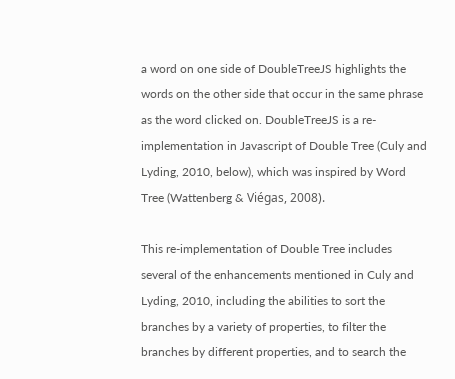a word on one side of DoubleTreeJS highlights the words on the other side that occur in the same phrase as the word clicked on. DoubleTreeJS is a re-implementation in Javascript of Double Tree (Culy and Lyding, 2010, below), which was inspired by Word Tree (Wattenberg & Viégas, 2008).

This re-implementation of Double Tree includes several of the enhancements mentioned in Culy and Lyding, 2010, including the abilities to sort the branches by a variety of properties, to filter the branches by different properties, and to search the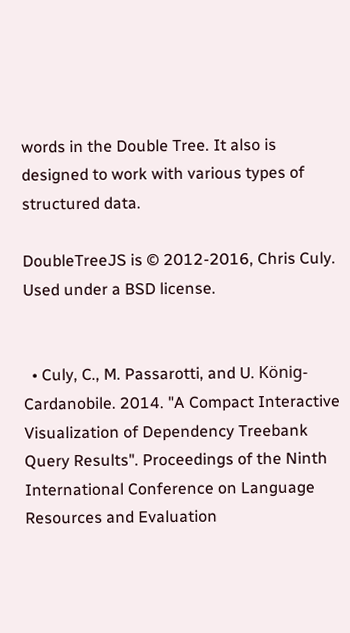words in the Double Tree. It also is designed to work with various types of structured data.

DoubleTreeJS is © 2012-2016, Chris Culy. Used under a BSD license.


  • Culy, C., M. Passarotti, and U. König-Cardanobile. 2014. "A Compact Interactive Visualization of Dependency Treebank Query Results". Proceedings of the Ninth International Conference on Language Resources and Evaluation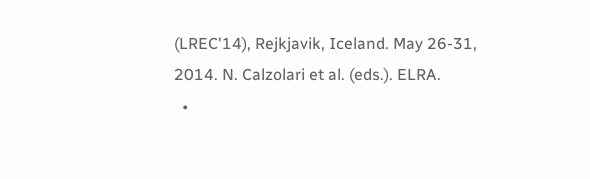(LREC'14), Rejkjavik, Iceland. May 26-31, 2014. N. Calzolari et al. (eds.). ELRA.
  •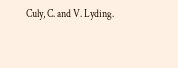Culy, C. and V. Lyding.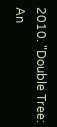2010. "Double Tree: An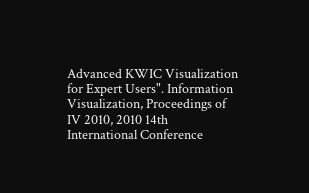Advanced KWIC Visualization for Expert Users". Information Visualization, Proceedings of IV 2010, 2010 14th International Conference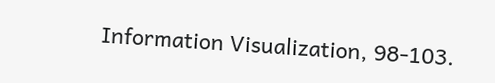Information Visualization, 98-103.